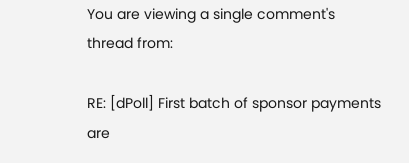You are viewing a single comment's thread from:

RE: [dPoll] First batch of sponsor payments are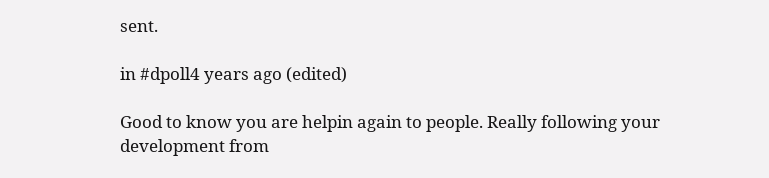sent.

in #dpoll4 years ago (edited)

Good to know you are helpin again to people. Really following your development from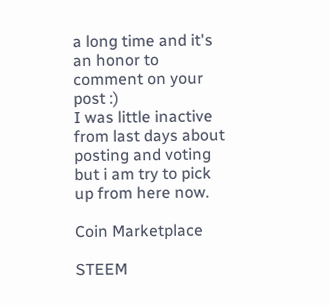a long time and it's an honor to comment on your post :)
I was little inactive from last days about posting and voting but i am try to pick up from here now.

Coin Marketplace

STEEM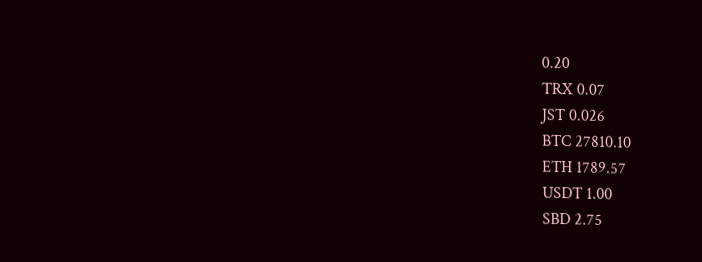0.20
TRX 0.07
JST 0.026
BTC 27810.10
ETH 1789.57
USDT 1.00
SBD 2.75